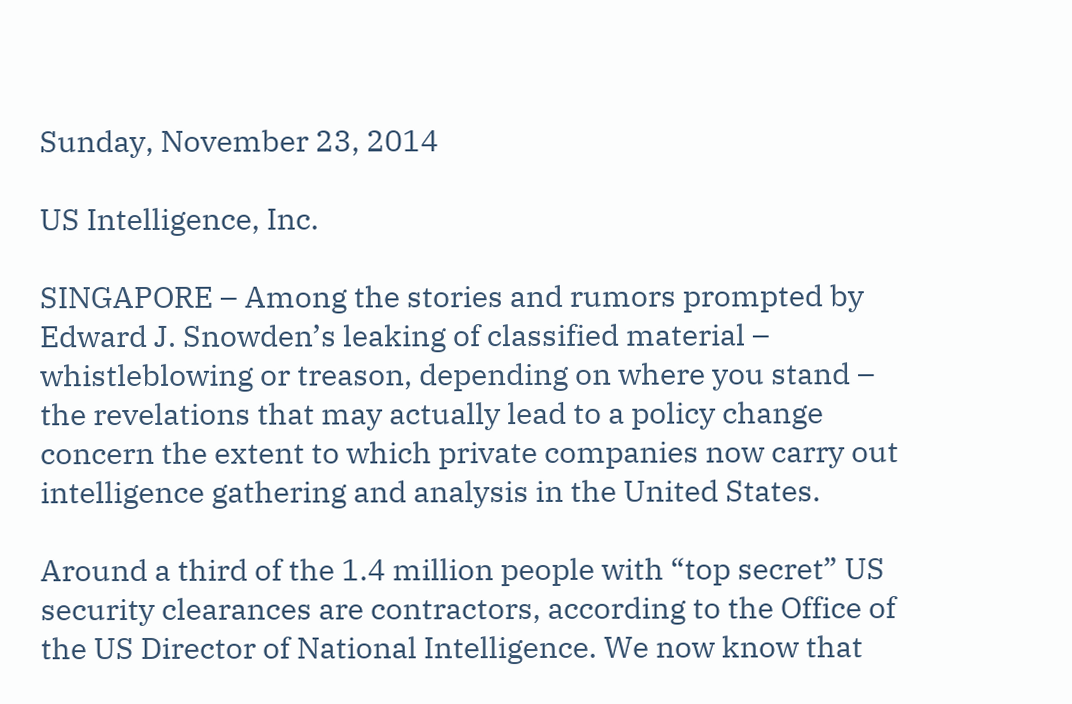Sunday, November 23, 2014

US Intelligence, Inc.

SINGAPORE – Among the stories and rumors prompted by Edward J. Snowden’s leaking of classified material – whistleblowing or treason, depending on where you stand – the revelations that may actually lead to a policy change concern the extent to which private companies now carry out intelligence gathering and analysis in the United States.

Around a third of the 1.4 million people with “top secret” US security clearances are contractors, according to the Office of the US Director of National Intelligence. We now know that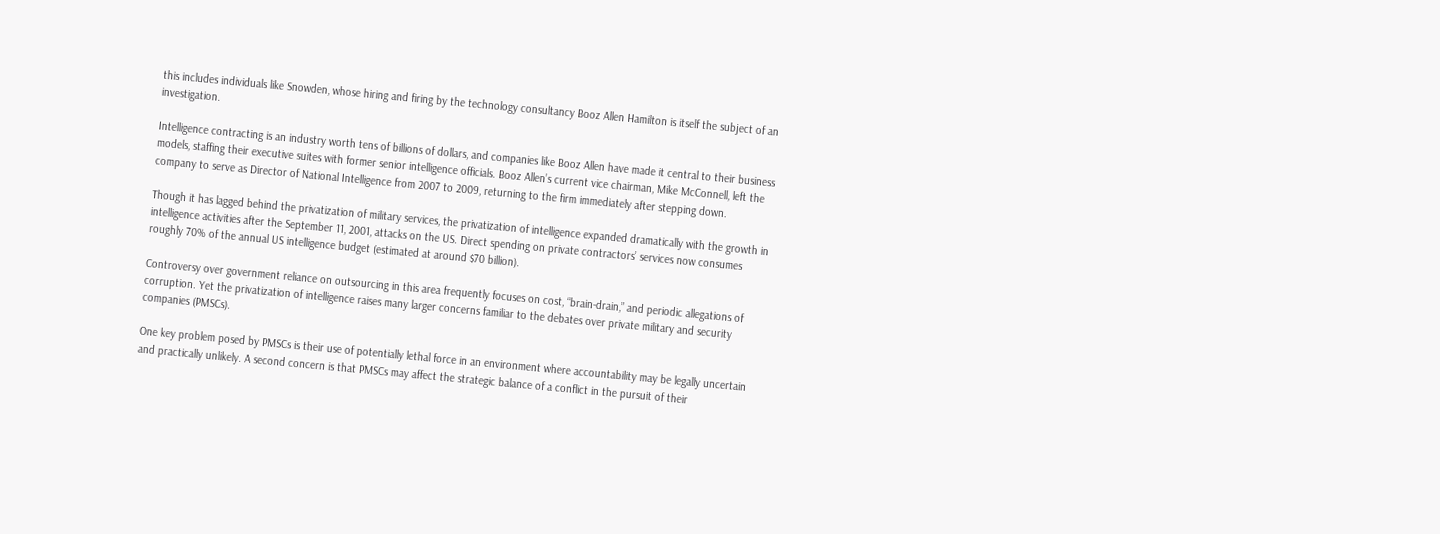this includes individuals like Snowden, whose hiring and firing by the technology consultancy Booz Allen Hamilton is itself the subject of an investigation.

Intelligence contracting is an industry worth tens of billions of dollars, and companies like Booz Allen have made it central to their business models, staffing their executive suites with former senior intelligence officials. Booz Allen’s current vice chairman, Mike McConnell, left the company to serve as Director of National Intelligence from 2007 to 2009, returning to the firm immediately after stepping down.

Though it has lagged behind the privatization of military services, the privatization of intelligence expanded dramatically with the growth in intelligence activities after the September 11, 2001, attacks on the US. Direct spending on private contractors’ services now consumes roughly 70% of the annual US intelligence budget (estimated at around $70 billion).

Controversy over government reliance on outsourcing in this area frequently focuses on cost, “brain-drain,” and periodic allegations of corruption. Yet the privatization of intelligence raises many larger concerns familiar to the debates over private military and security companies (PMSCs).

One key problem posed by PMSCs is their use of potentially lethal force in an environment where accountability may be legally uncertain and practically unlikely. A second concern is that PMSCs may affect the strategic balance of a conflict in the pursuit of their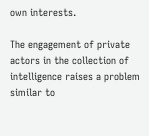own interests.

The engagement of private actors in the collection of intelligence raises a problem similar to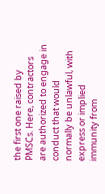the first one raised by PMSCs. Here, contractors are authorized to engage in conduct that would normally be unlawful, with express or implied immunity from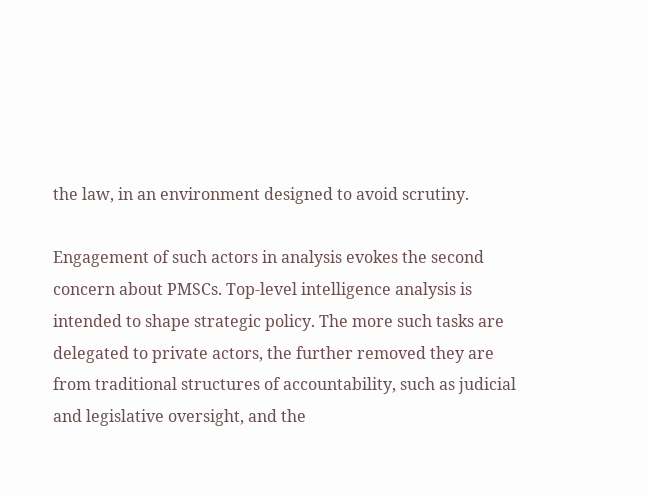the law, in an environment designed to avoid scrutiny.

Engagement of such actors in analysis evokes the second concern about PMSCs. Top-level intelligence analysis is intended to shape strategic policy. The more such tasks are delegated to private actors, the further removed they are from traditional structures of accountability, such as judicial and legislative oversight, and the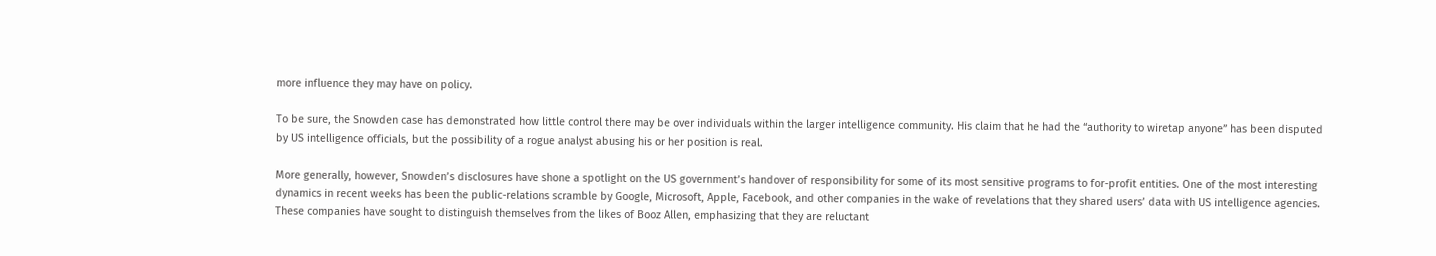more influence they may have on policy.

To be sure, the Snowden case has demonstrated how little control there may be over individuals within the larger intelligence community. His claim that he had the “authority to wiretap anyone” has been disputed by US intelligence officials, but the possibility of a rogue analyst abusing his or her position is real.

More generally, however, Snowden’s disclosures have shone a spotlight on the US government’s handover of responsibility for some of its most sensitive programs to for-profit entities. One of the most interesting dynamics in recent weeks has been the public-relations scramble by Google, Microsoft, Apple, Facebook, and other companies in the wake of revelations that they shared users’ data with US intelligence agencies. These companies have sought to distinguish themselves from the likes of Booz Allen, emphasizing that they are reluctant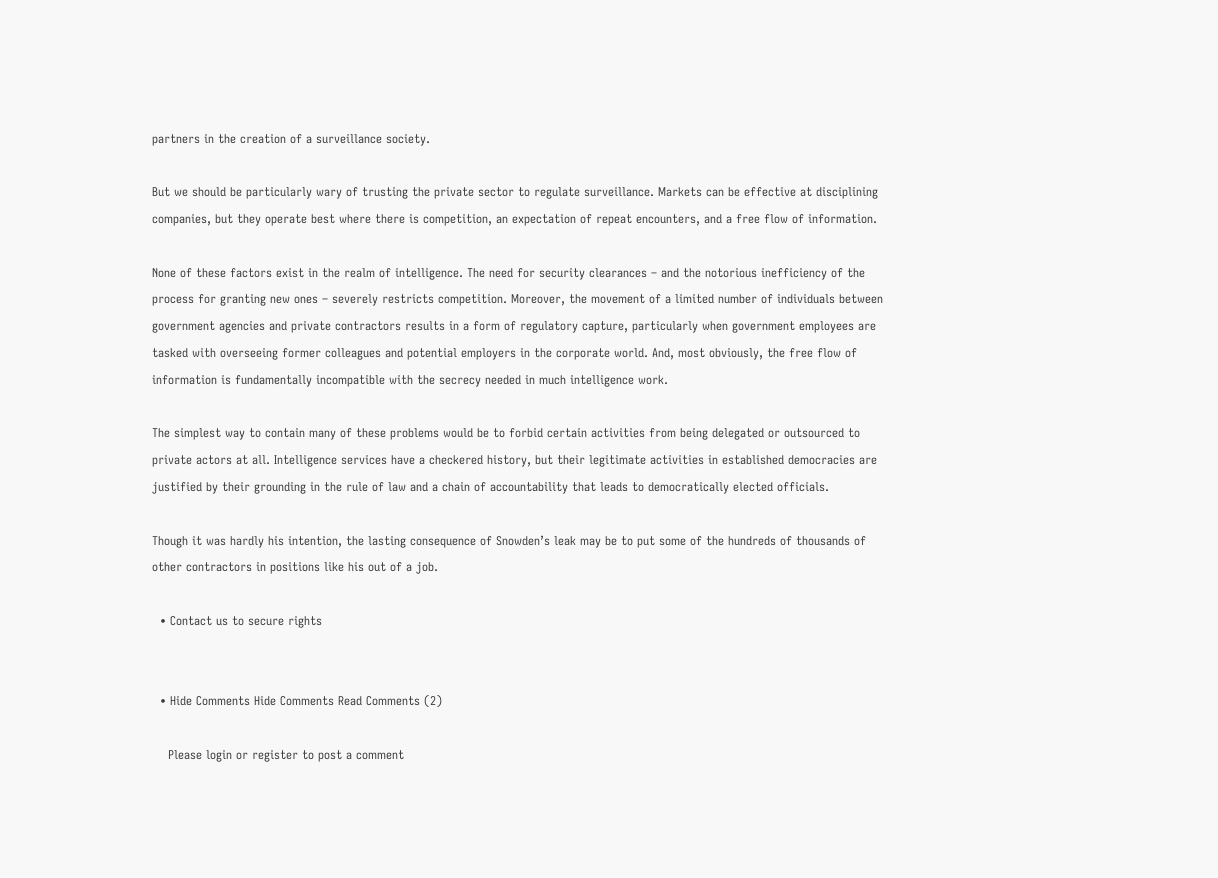partners in the creation of a surveillance society.

But we should be particularly wary of trusting the private sector to regulate surveillance. Markets can be effective at disciplining companies, but they operate best where there is competition, an expectation of repeat encounters, and a free flow of information.

None of these factors exist in the realm of intelligence. The need for security clearances – and the notorious inefficiency of the process for granting new ones – severely restricts competition. Moreover, the movement of a limited number of individuals between government agencies and private contractors results in a form of regulatory capture, particularly when government employees are tasked with overseeing former colleagues and potential employers in the corporate world. And, most obviously, the free flow of information is fundamentally incompatible with the secrecy needed in much intelligence work.

The simplest way to contain many of these problems would be to forbid certain activities from being delegated or outsourced to private actors at all. Intelligence services have a checkered history, but their legitimate activities in established democracies are justified by their grounding in the rule of law and a chain of accountability that leads to democratically elected officials.

Though it was hardly his intention, the lasting consequence of Snowden’s leak may be to put some of the hundreds of thousands of other contractors in positions like his out of a job.

  • Contact us to secure rights


  • Hide Comments Hide Comments Read Comments (2)

    Please login or register to post a comment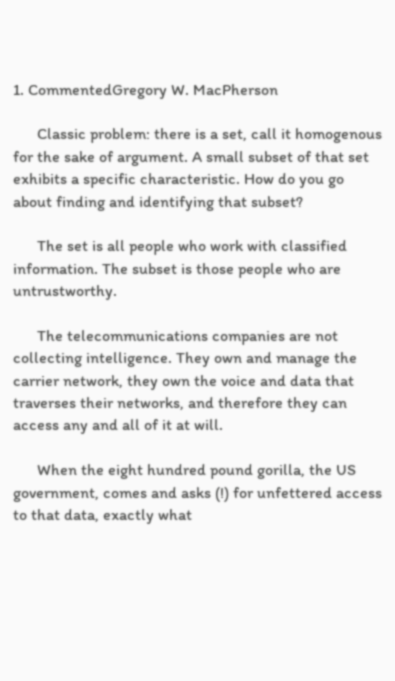1. CommentedGregory W. MacPherson

      Classic problem: there is a set, call it homogenous for the sake of argument. A small subset of that set exhibits a specific characteristic. How do you go about finding and identifying that subset?

      The set is all people who work with classified information. The subset is those people who are untrustworthy.

      The telecommunications companies are not collecting intelligence. They own and manage the carrier network, they own the voice and data that traverses their networks, and therefore they can access any and all of it at will.

      When the eight hundred pound gorilla, the US government, comes and asks (!) for unfettered access to that data, exactly what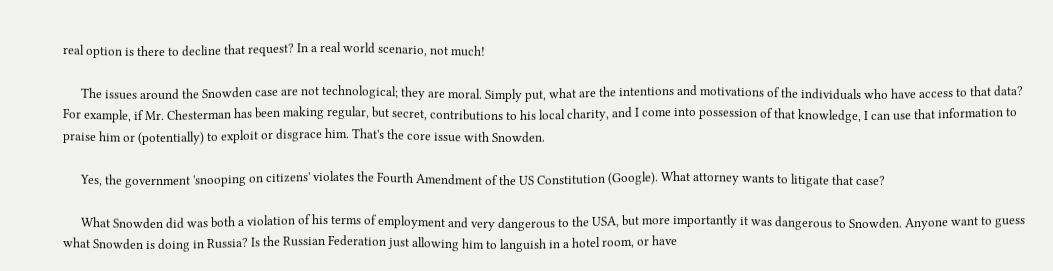real option is there to decline that request? In a real world scenario, not much!

      The issues around the Snowden case are not technological; they are moral. Simply put, what are the intentions and motivations of the individuals who have access to that data? For example, if Mr. Chesterman has been making regular, but secret, contributions to his local charity, and I come into possession of that knowledge, I can use that information to praise him or (potentially) to exploit or disgrace him. That's the core issue with Snowden.

      Yes, the government 'snooping on citizens' violates the Fourth Amendment of the US Constitution (Google). What attorney wants to litigate that case?

      What Snowden did was both a violation of his terms of employment and very dangerous to the USA, but more importantly it was dangerous to Snowden. Anyone want to guess what Snowden is doing in Russia? Is the Russian Federation just allowing him to languish in a hotel room, or have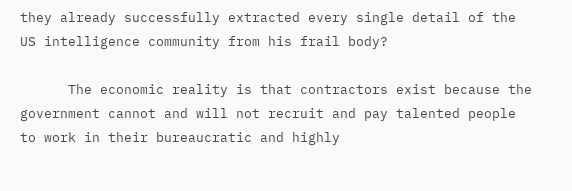they already successfully extracted every single detail of the US intelligence community from his frail body?

      The economic reality is that contractors exist because the government cannot and will not recruit and pay talented people to work in their bureaucratic and highly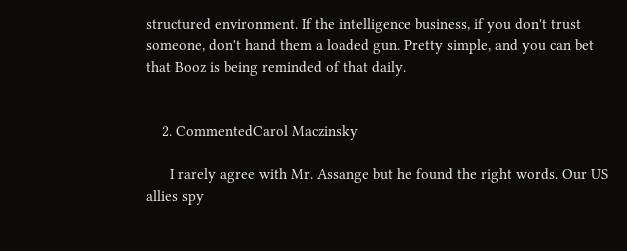structured environment. If the intelligence business, if you don't trust someone, don't hand them a loaded gun. Pretty simple, and you can bet that Booz is being reminded of that daily.


    2. CommentedCarol Maczinsky

      I rarely agree with Mr. Assange but he found the right words. Our US allies spy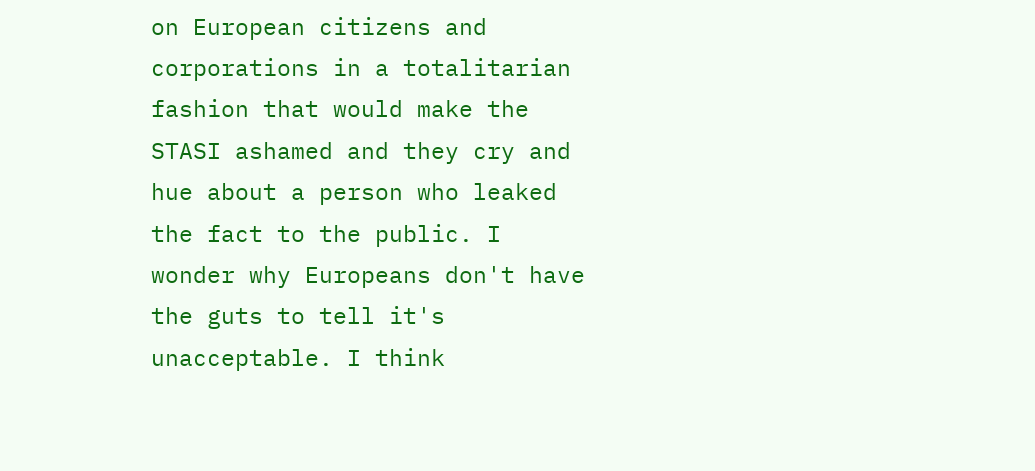on European citizens and corporations in a totalitarian fashion that would make the STASI ashamed and they cry and hue about a person who leaked the fact to the public. I wonder why Europeans don't have the guts to tell it's unacceptable. I think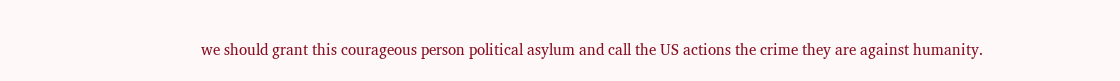we should grant this courageous person political asylum and call the US actions the crime they are against humanity.